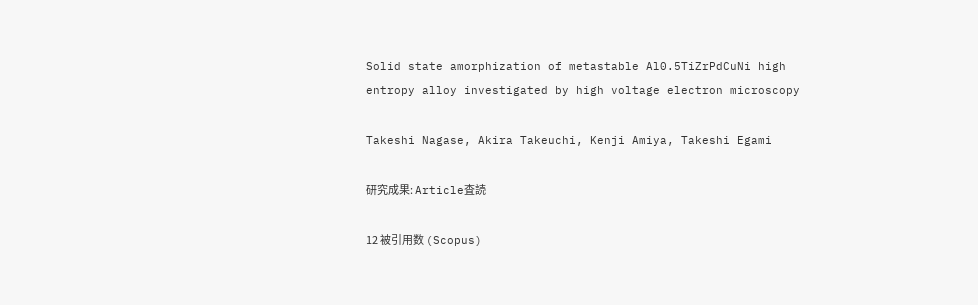Solid state amorphization of metastable Al0.5TiZrPdCuNi high entropy alloy investigated by high voltage electron microscopy

Takeshi Nagase, Akira Takeuchi, Kenji Amiya, Takeshi Egami

研究成果: Article査読

12 被引用数 (Scopus)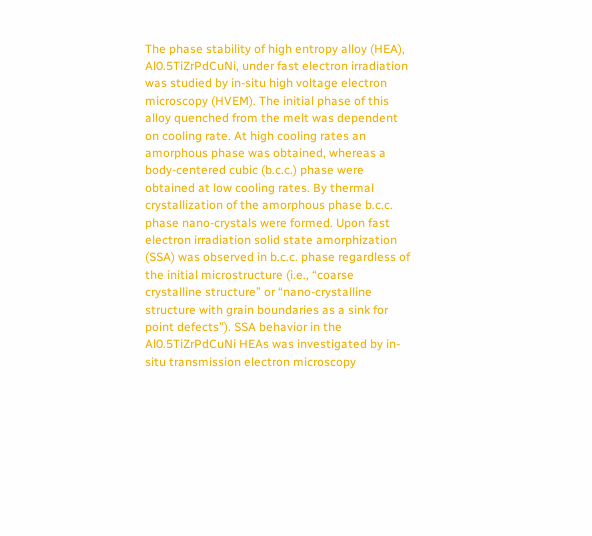The phase stability of high entropy alloy (HEA), Al0.5TiZrPdCuNi, under fast electron irradiation was studied by in-situ high voltage electron microscopy (HVEM). The initial phase of this alloy quenched from the melt was dependent on cooling rate. At high cooling rates an amorphous phase was obtained, whereas a body-centered cubic (b.c.c.) phase were obtained at low cooling rates. By thermal crystallization of the amorphous phase b.c.c. phase nano-crystals were formed. Upon fast electron irradiation solid state amorphization (SSA) was observed in b.c.c. phase regardless of the initial microstructure (i.e., “coarse crystalline structure” or “nano-crystalline structure with grain boundaries as a sink for point defects”). SSA behavior in the Al0.5TiZrPdCuNi HEAs was investigated by in-situ transmission electron microscopy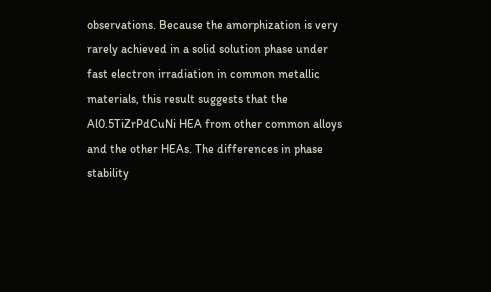observations. Because the amorphization is very rarely achieved in a solid solution phase under fast electron irradiation in common metallic materials, this result suggests that the Al0.5TiZrPdCuNi HEA from other common alloys and the other HEAs. The differences in phase stability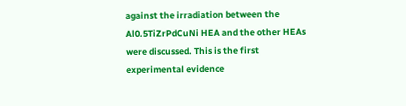against the irradiation between the Al0.5TiZrPdCuNi HEA and the other HEAs were discussed. This is the first experimental evidence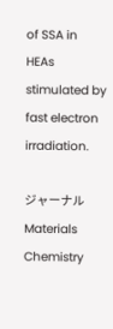of SSA in HEAs stimulated by fast electron irradiation.

ジャーナルMaterials Chemistry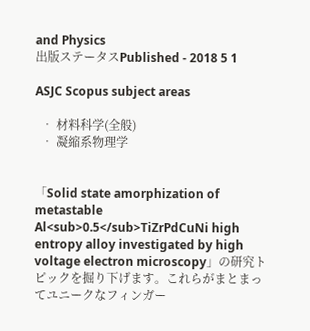and Physics
出版ステータスPublished - 2018 5 1

ASJC Scopus subject areas

  • 材料科学(全般)
  • 凝縮系物理学


「Solid state amorphization of metastable Al<sub>0.5</sub>TiZrPdCuNi high entropy alloy investigated by high voltage electron microscopy」の研究トピックを掘り下げます。これらがまとまってユニークなフィンガー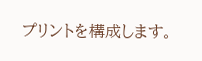プリントを構成します。